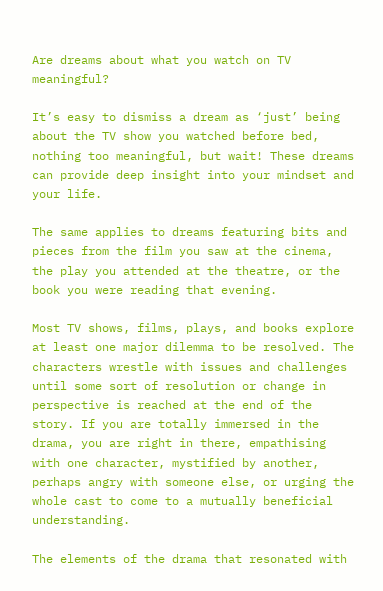Are dreams about what you watch on TV meaningful?

It’s easy to dismiss a dream as ‘just’ being about the TV show you watched before bed, nothing too meaningful, but wait! These dreams can provide deep insight into your mindset and your life.

The same applies to dreams featuring bits and pieces from the film you saw at the cinema, the play you attended at the theatre, or the book you were reading that evening.

Most TV shows, films, plays, and books explore at least one major dilemma to be resolved. The characters wrestle with issues and challenges until some sort of resolution or change in perspective is reached at the end of the story. If you are totally immersed in the drama, you are right in there, empathising with one character, mystified by another, perhaps angry with someone else, or urging the whole cast to come to a mutually beneficial understanding.

The elements of the drama that resonated with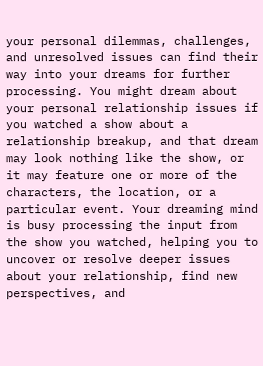your personal dilemmas, challenges, and unresolved issues can find their way into your dreams for further processing. You might dream about your personal relationship issues if you watched a show about a relationship breakup, and that dream may look nothing like the show, or it may feature one or more of the characters, the location, or a particular event. Your dreaming mind is busy processing the input from the show you watched, helping you to uncover or resolve deeper issues about your relationship, find new perspectives, and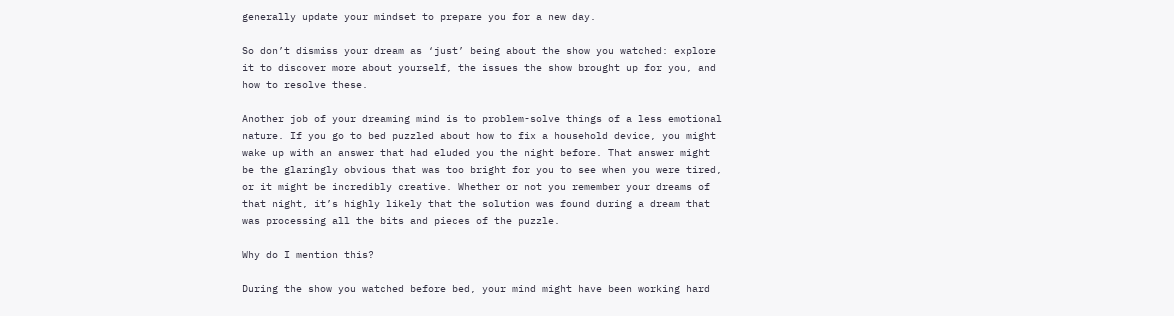generally update your mindset to prepare you for a new day.

So don’t dismiss your dream as ‘just’ being about the show you watched: explore it to discover more about yourself, the issues the show brought up for you, and how to resolve these.

Another job of your dreaming mind is to problem-solve things of a less emotional nature. If you go to bed puzzled about how to fix a household device, you might wake up with an answer that had eluded you the night before. That answer might be the glaringly obvious that was too bright for you to see when you were tired, or it might be incredibly creative. Whether or not you remember your dreams of that night, it’s highly likely that the solution was found during a dream that was processing all the bits and pieces of the puzzle.

Why do I mention this?

During the show you watched before bed, your mind might have been working hard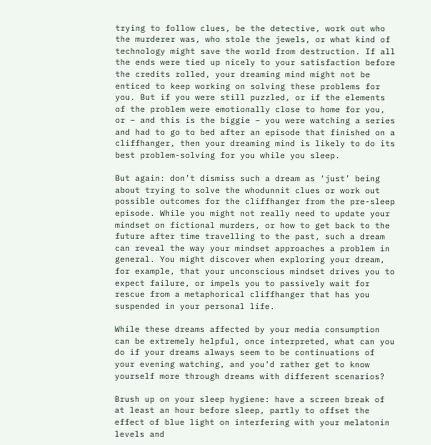trying to follow clues, be the detective, work out who the murderer was, who stole the jewels, or what kind of technology might save the world from destruction. If all the ends were tied up nicely to your satisfaction before the credits rolled, your dreaming mind might not be enticed to keep working on solving these problems for you. But if you were still puzzled, or if the elements of the problem were emotionally close to home for you, or – and this is the biggie – you were watching a series and had to go to bed after an episode that finished on a cliffhanger, then your dreaming mind is likely to do its best problem-solving for you while you sleep.

But again: don’t dismiss such a dream as ‘just’ being about trying to solve the whodunnit clues or work out possible outcomes for the cliffhanger from the pre-sleep episode. While you might not really need to update your mindset on fictional murders, or how to get back to the future after time travelling to the past, such a dream can reveal the way your mindset approaches a problem in general. You might discover when exploring your dream, for example, that your unconscious mindset drives you to expect failure, or impels you to passively wait for rescue from a metaphorical cliffhanger that has you suspended in your personal life.

While these dreams affected by your media consumption can be extremely helpful, once interpreted, what can you do if your dreams always seem to be continuations of your evening watching, and you’d rather get to know yourself more through dreams with different scenarios?

Brush up on your sleep hygiene: have a screen break of at least an hour before sleep, partly to offset the effect of blue light on interfering with your melatonin levels and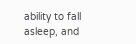ability to fall asleep, and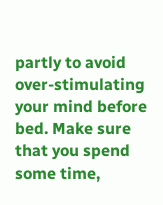partly to avoid over-stimulating your mind before bed. Make sure that you spend some time,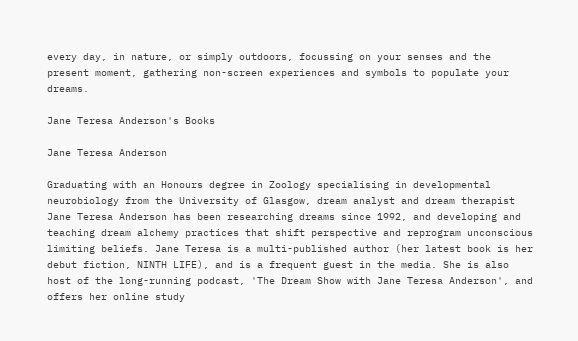every day, in nature, or simply outdoors, focussing on your senses and the present moment, gathering non-screen experiences and symbols to populate your dreams.

Jane Teresa Anderson's Books

Jane Teresa Anderson

Graduating with an Honours degree in Zoology specialising in developmental neurobiology from the University of Glasgow, dream analyst and dream therapist Jane Teresa Anderson has been researching dreams since 1992, and developing and teaching dream alchemy practices that shift perspective and reprogram unconscious limiting beliefs. Jane Teresa is a multi-published author (her latest book is her debut fiction, NINTH LIFE), and is a frequent guest in the media. She is also host of the long-running podcast, 'The Dream Show with Jane Teresa Anderson', and offers her online study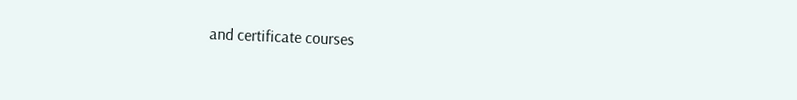and certificate courses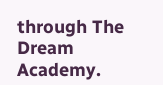through The Dream Academy.